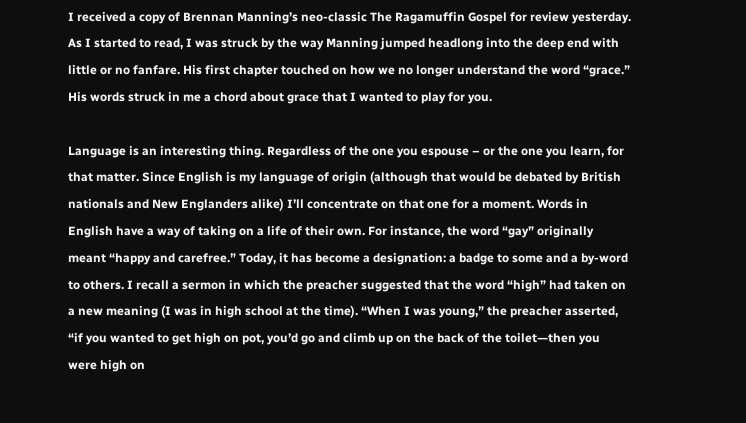I received a copy of Brennan Manning’s neo-classic The Ragamuffin Gospel for review yesterday. As I started to read, I was struck by the way Manning jumped headlong into the deep end with little or no fanfare. His first chapter touched on how we no longer understand the word “grace.” His words struck in me a chord about grace that I wanted to play for you.

Language is an interesting thing. Regardless of the one you espouse – or the one you learn, for that matter. Since English is my language of origin (although that would be debated by British nationals and New Englanders alike) I’ll concentrate on that one for a moment. Words in English have a way of taking on a life of their own. For instance, the word “gay” originally meant “happy and carefree.” Today, it has become a designation: a badge to some and a by-word to others. I recall a sermon in which the preacher suggested that the word “high” had taken on a new meaning (I was in high school at the time). “When I was young,” the preacher asserted, “if you wanted to get high on pot, you’d go and climb up on the back of the toilet—then you were high on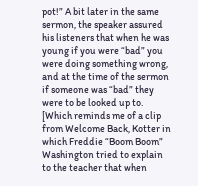pot!” A bit later in the same sermon, the speaker assured his listeners that when he was young if you were “bad” you were doing something wrong, and at the time of the sermon if someone was “bad” they were to be looked up to. [Which reminds me of a clip from Welcome Back, Kotter in which Freddie “Boom Boom” Washington tried to explain to the teacher that when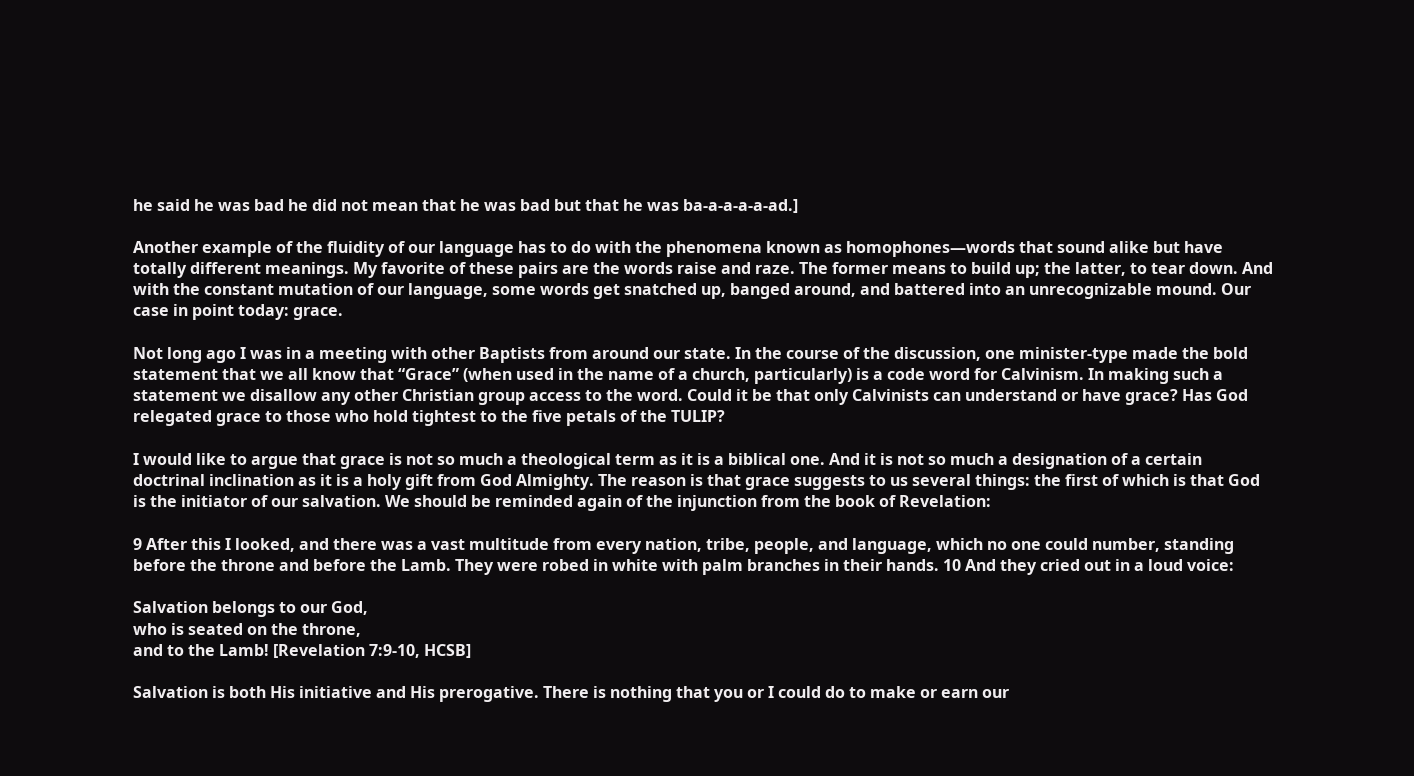he said he was bad he did not mean that he was bad but that he was ba-a-a-a-a-ad.]

Another example of the fluidity of our language has to do with the phenomena known as homophones—words that sound alike but have totally different meanings. My favorite of these pairs are the words raise and raze. The former means to build up; the latter, to tear down. And with the constant mutation of our language, some words get snatched up, banged around, and battered into an unrecognizable mound. Our case in point today: grace.

Not long ago I was in a meeting with other Baptists from around our state. In the course of the discussion, one minister-type made the bold statement that we all know that “Grace” (when used in the name of a church, particularly) is a code word for Calvinism. In making such a statement we disallow any other Christian group access to the word. Could it be that only Calvinists can understand or have grace? Has God relegated grace to those who hold tightest to the five petals of the TULIP?

I would like to argue that grace is not so much a theological term as it is a biblical one. And it is not so much a designation of a certain doctrinal inclination as it is a holy gift from God Almighty. The reason is that grace suggests to us several things: the first of which is that God is the initiator of our salvation. We should be reminded again of the injunction from the book of Revelation:

9 After this I looked, and there was a vast multitude from every nation, tribe, people, and language, which no one could number, standing before the throne and before the Lamb. They were robed in white with palm branches in their hands. 10 And they cried out in a loud voice:

Salvation belongs to our God,
who is seated on the throne,
and to the Lamb! [Revelation 7:9-10, HCSB]

Salvation is both His initiative and His prerogative. There is nothing that you or I could do to make or earn our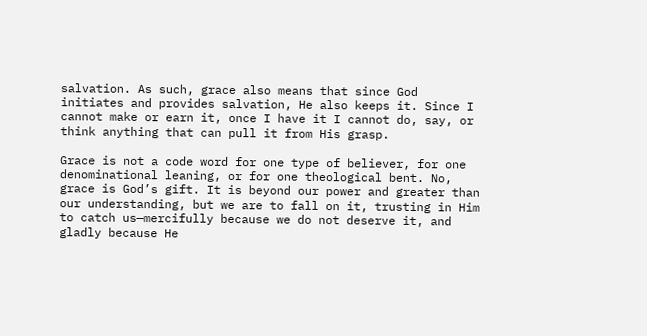salvation. As such, grace also means that since God initiates and provides salvation, He also keeps it. Since I cannot make or earn it, once I have it I cannot do, say, or think anything that can pull it from His grasp.

Grace is not a code word for one type of believer, for one denominational leaning, or for one theological bent. No, grace is God’s gift. It is beyond our power and greater than our understanding, but we are to fall on it, trusting in Him to catch us—mercifully because we do not deserve it, and gladly because He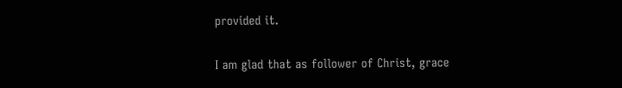provided it.

I am glad that as follower of Christ, grace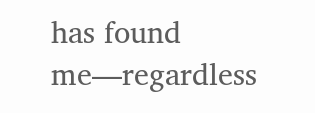has found me—regardless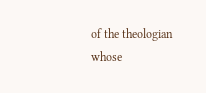of the theologian whose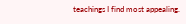teachings I find most appealing.